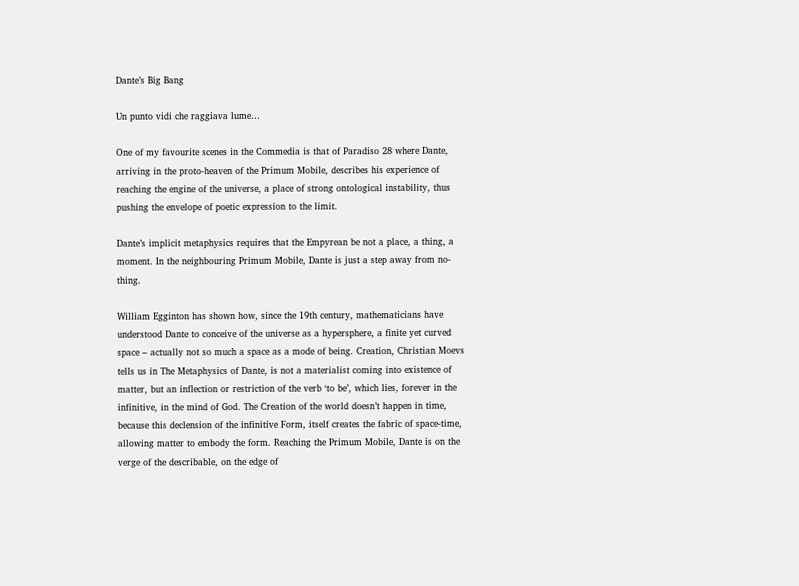Dante’s Big Bang

Un punto vidi che raggiava lume…

One of my favourite scenes in the Commedia is that of Paradiso 28 where Dante, arriving in the proto-heaven of the Primum Mobile, describes his experience of reaching the engine of the universe, a place of strong ontological instability, thus pushing the envelope of poetic expression to the limit.

Dante’s implicit metaphysics requires that the Empyrean be not a place, a thing, a moment. In the neighbouring Primum Mobile, Dante is just a step away from no-thing.

William Egginton has shown how, since the 19th century, mathematicians have understood Dante to conceive of the universe as a hypersphere, a finite yet curved space – actually not so much a space as a mode of being. Creation, Christian Moevs tells us in The Metaphysics of Dante, is not a materialist coming into existence of matter, but an inflection or restriction of the verb ‘to be’, which lies, forever in the infinitive, in the mind of God. The Creation of the world doesn’t happen in time, because this declension of the infinitive Form, itself creates the fabric of space-time, allowing matter to embody the form. Reaching the Primum Mobile, Dante is on the verge of the describable, on the edge of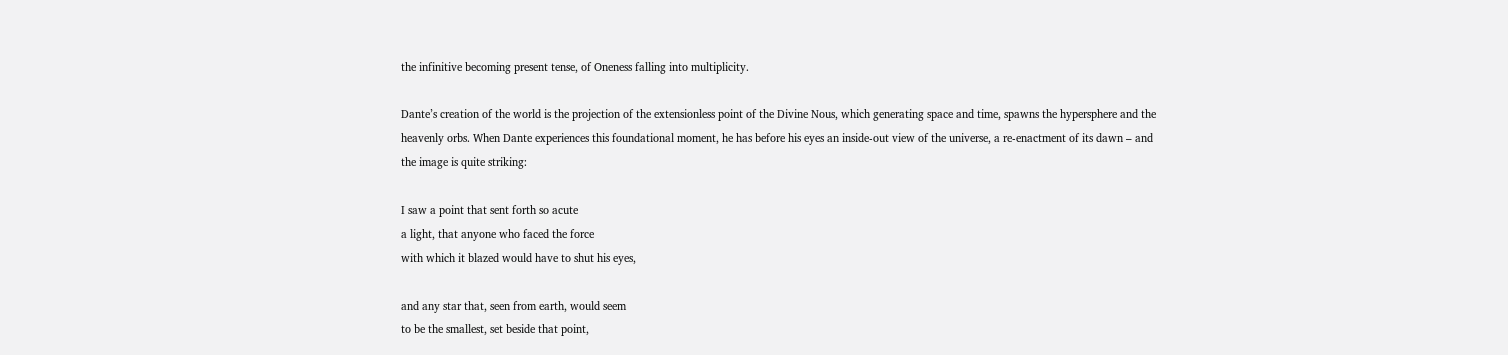the infinitive becoming present tense, of Oneness falling into multiplicity.

Dante’s creation of the world is the projection of the extensionless point of the Divine Nous, which generating space and time, spawns the hypersphere and the heavenly orbs. When Dante experiences this foundational moment, he has before his eyes an inside-out view of the universe, a re-enactment of its dawn – and the image is quite striking:

I saw a point that sent forth so acute
a light, that anyone who faced the force
with which it blazed would have to shut his eyes,

and any star that, seen from earth, would seem
to be the smallest, set beside that point,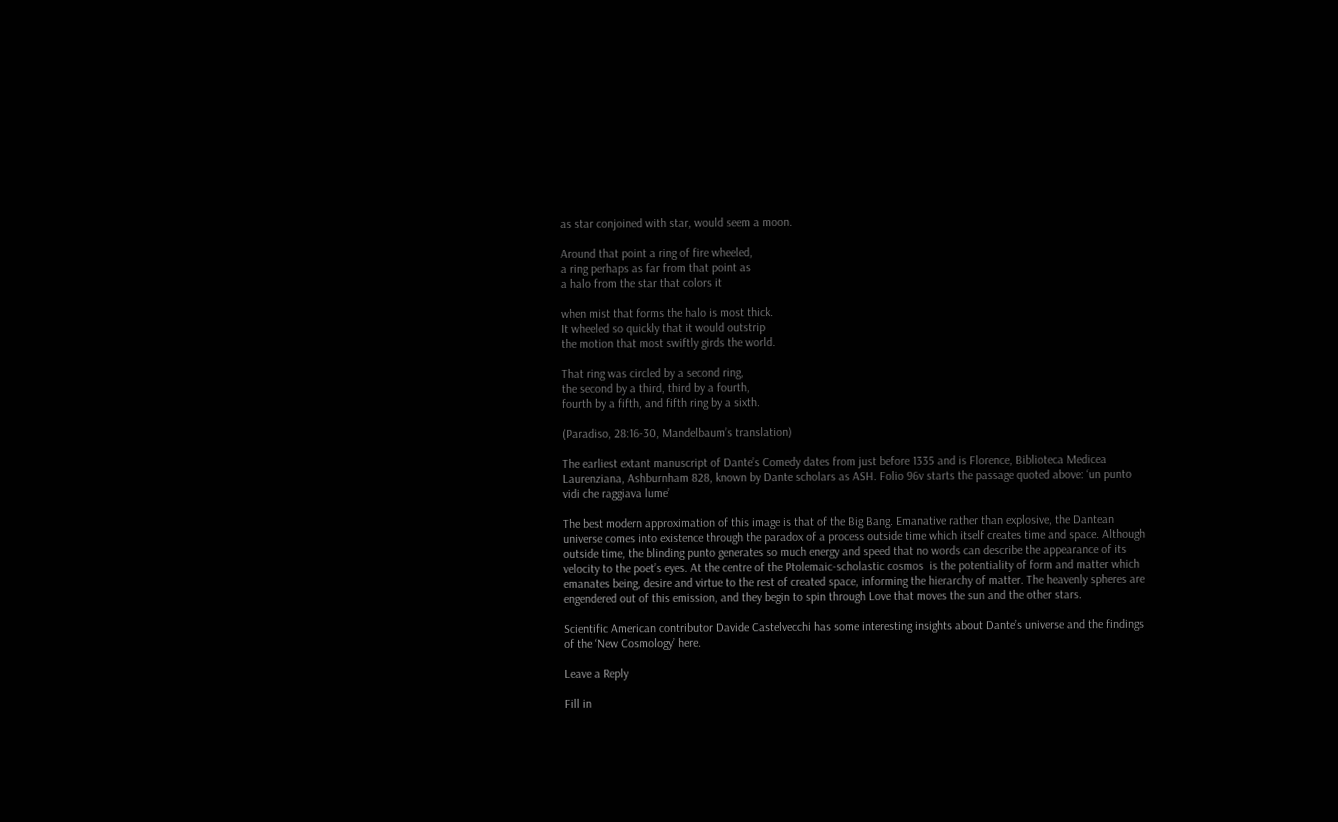as star conjoined with star, would seem a moon.

Around that point a ring of fire wheeled,
a ring perhaps as far from that point as
a halo from the star that colors it

when mist that forms the halo is most thick.
It wheeled so quickly that it would outstrip
the motion that most swiftly girds the world.

That ring was circled by a second ring,
the second by a third, third by a fourth,
fourth by a fifth, and fifth ring by a sixth.

(Paradiso, 28:16-30, Mandelbaum’s translation)

The earliest extant manuscript of Dante’s Comedy dates from just before 1335 and is Florence, Biblioteca Medicea Laurenziana, Ashburnham 828, known by Dante scholars as ASH. Folio 96v starts the passage quoted above: ‘un punto vidi che raggiava lume’

The best modern approximation of this image is that of the Big Bang. Emanative rather than explosive, the Dantean universe comes into existence through the paradox of a process outside time which itself creates time and space. Although outside time, the blinding punto generates so much energy and speed that no words can describe the appearance of its velocity to the poet’s eyes. At the centre of the Ptolemaic-scholastic cosmos  is the potentiality of form and matter which emanates being, desire and virtue to the rest of created space, informing the hierarchy of matter. The heavenly spheres are engendered out of this emission, and they begin to spin through Love that moves the sun and the other stars.

Scientific American contributor Davide Castelvecchi has some interesting insights about Dante’s universe and the findings of the ‘New Cosmology’ here.

Leave a Reply

Fill in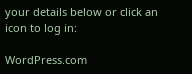your details below or click an icon to log in:

WordPress.com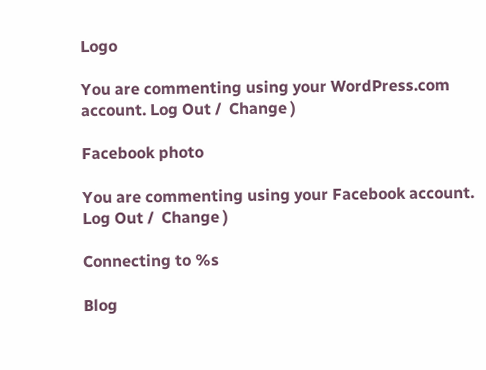Logo

You are commenting using your WordPress.com account. Log Out /  Change )

Facebook photo

You are commenting using your Facebook account. Log Out /  Change )

Connecting to %s

Blog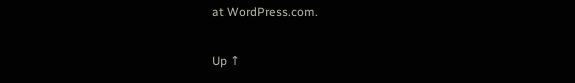at WordPress.com.

Up ↑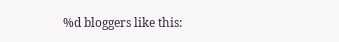%d bloggers like this: